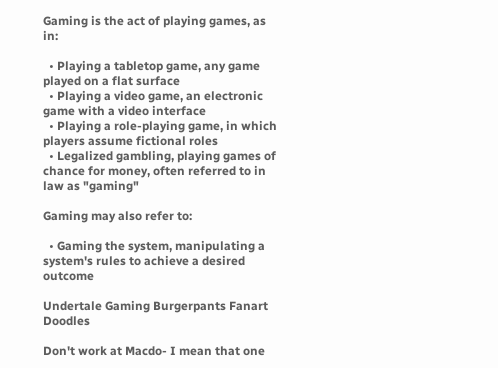Gaming is the act of playing games, as in:

  • Playing a tabletop game, any game played on a flat surface
  • Playing a video game, an electronic game with a video interface
  • Playing a role-playing game, in which players assume fictional roles
  • Legalized gambling, playing games of chance for money, often referred to in law as "gaming"

Gaming may also refer to:

  • Gaming the system, manipulating a system's rules to achieve a desired outcome

Undertale Gaming Burgerpants Fanart Doodles

Don't work at Macdo- I mean that one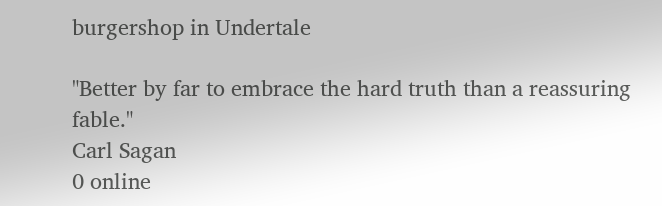burgershop in Undertale

"Better by far to embrace the hard truth than a reassuring fable."
Carl Sagan
0 online